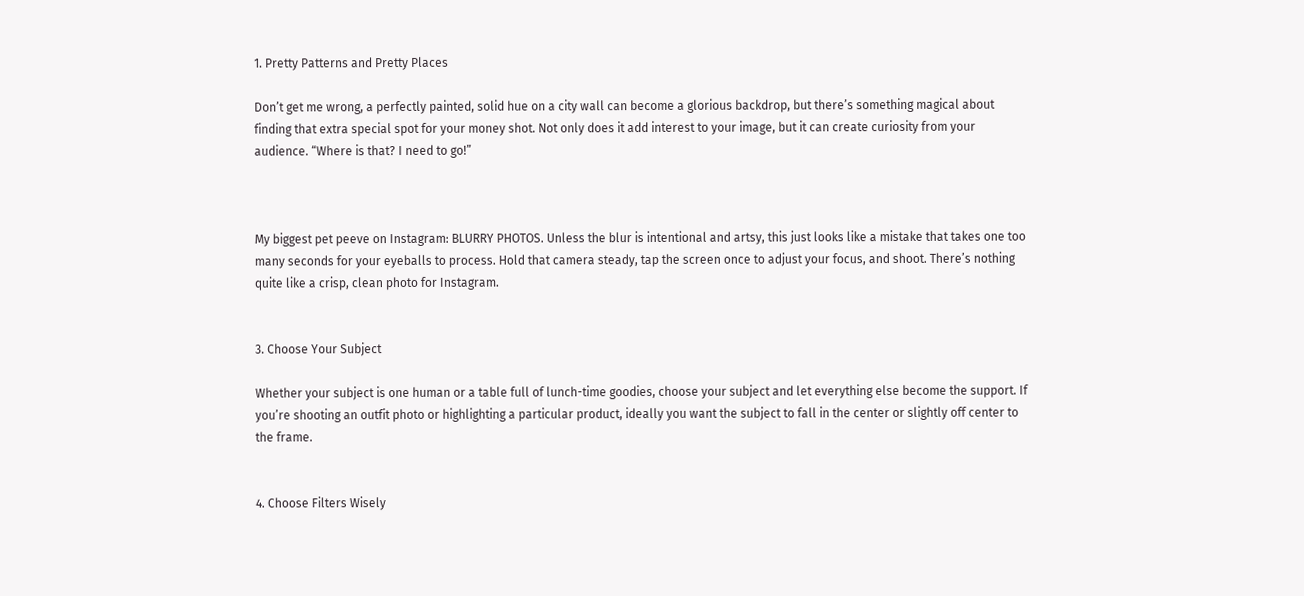1. Pretty Patterns and Pretty Places

Don’t get me wrong, a perfectly painted, solid hue on a city wall can become a glorious backdrop, but there’s something magical about finding that extra special spot for your money shot. Not only does it add interest to your image, but it can create curiosity from your audience. “Where is that? I need to go!”



My biggest pet peeve on Instagram: BLURRY PHOTOS. Unless the blur is intentional and artsy, this just looks like a mistake that takes one too many seconds for your eyeballs to process. Hold that camera steady, tap the screen once to adjust your focus, and shoot. There’s nothing quite like a crisp, clean photo for Instagram.


3. Choose Your Subject

Whether your subject is one human or a table full of lunch-time goodies, choose your subject and let everything else become the support. If you’re shooting an outfit photo or highlighting a particular product, ideally you want the subject to fall in the center or slightly off center to the frame.


4. Choose Filters Wisely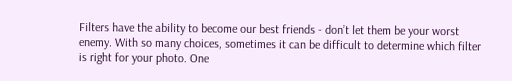Filters have the ability to become our best friends - don’t let them be your worst enemy. With so many choices, sometimes it can be difficult to determine which filter is right for your photo. One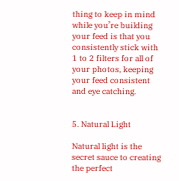thing to keep in mind while you’re building your feed is that you consistently stick with 1 to 2 filters for all of your photos, keeping your feed consistent and eye catching.


5. Natural Light

Natural light is the secret sauce to creating the perfect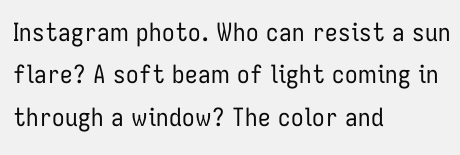Instagram photo. Who can resist a sun flare? A soft beam of light coming in through a window? The color and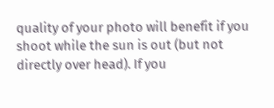quality of your photo will benefit if you shoot while the sun is out (but not directly over head). If you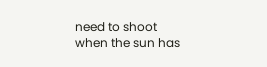need to shoot when the sun has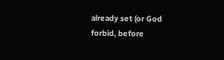already set (or God forbid, before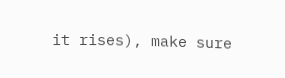it rises), make sure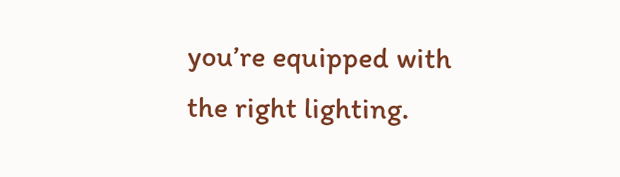you’re equipped with the right lighting.